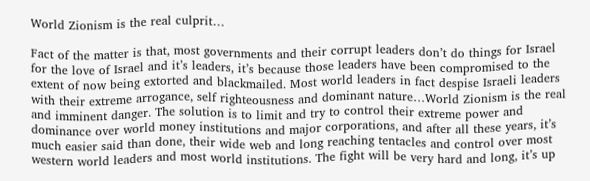World Zionism is the real culprit…

Fact of the matter is that, most governments and their corrupt leaders don’t do things for Israel for the love of Israel and it’s leaders, it’s because those leaders have been compromised to the extent of now being extorted and blackmailed. Most world leaders in fact despise Israeli leaders with their extreme arrogance, self righteousness and dominant nature…World Zionism is the real and imminent danger. The solution is to limit and try to control their extreme power and dominance over world money institutions and major corporations, and after all these years, it’s much easier said than done, their wide web and long reaching tentacles and control over most western world leaders and most world institutions. The fight will be very hard and long, it’s up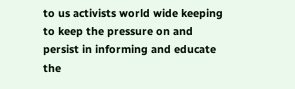to us activists world wide keeping to keep the pressure on and persist in informing and educate the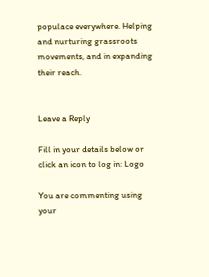populace everywhere. Helping and nurturing grassroots movements, and in expanding their reach.


Leave a Reply

Fill in your details below or click an icon to log in: Logo

You are commenting using your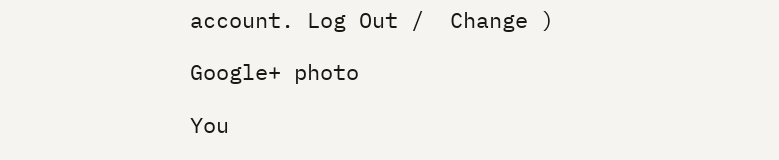account. Log Out /  Change )

Google+ photo

You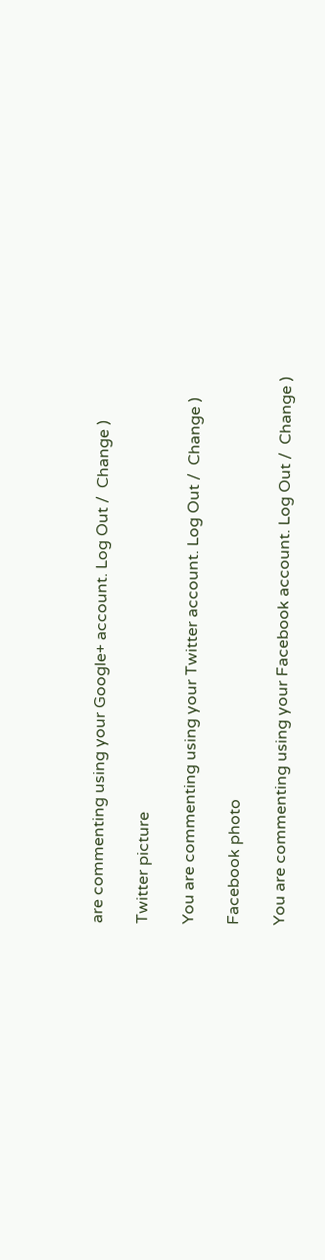are commenting using your Google+ account. Log Out /  Change )

Twitter picture

You are commenting using your Twitter account. Log Out /  Change )

Facebook photo

You are commenting using your Facebook account. Log Out /  Change )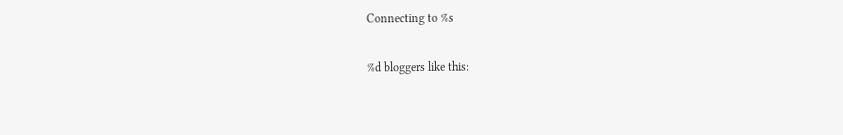Connecting to %s

%d bloggers like this: